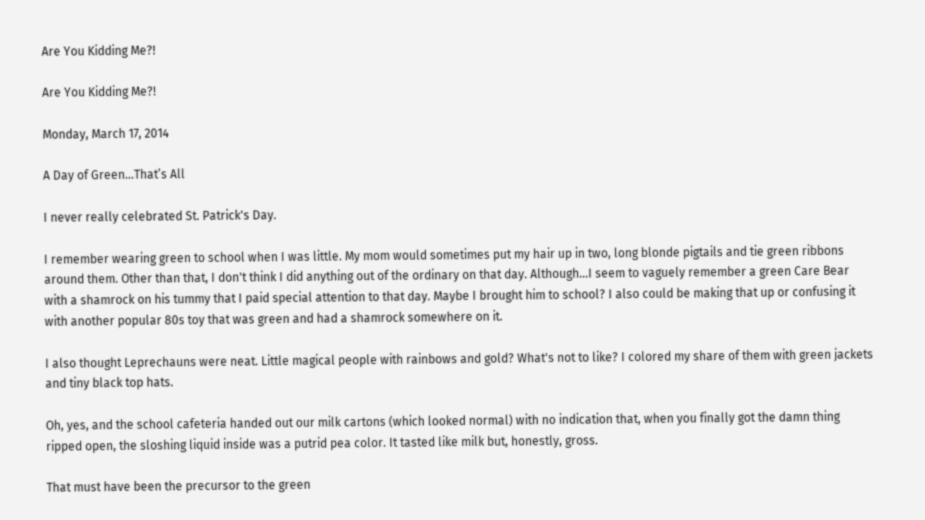Are You Kidding Me?!

Are You Kidding Me?!

Monday, March 17, 2014

A Day of Green…That’s All

I never really celebrated St. Patrick's Day.

I remember wearing green to school when I was little. My mom would sometimes put my hair up in two, long blonde pigtails and tie green ribbons around them. Other than that, I don't think I did anything out of the ordinary on that day. Although...I seem to vaguely remember a green Care Bear with a shamrock on his tummy that I paid special attention to that day. Maybe I brought him to school? I also could be making that up or confusing it with another popular 80s toy that was green and had a shamrock somewhere on it.

I also thought Leprechauns were neat. Little magical people with rainbows and gold? What's not to like? I colored my share of them with green jackets and tiny black top hats.

Oh, yes, and the school cafeteria handed out our milk cartons (which looked normal) with no indication that, when you finally got the damn thing ripped open, the sloshing liquid inside was a putrid pea color. It tasted like milk but, honestly, gross.

That must have been the precursor to the green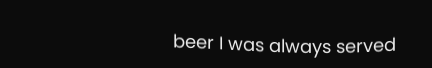beer I was always served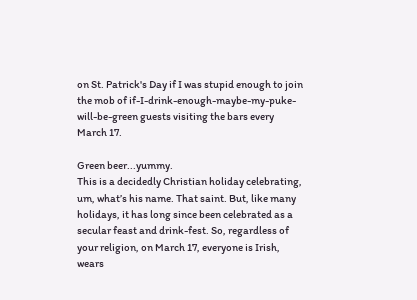on St. Patrick's Day if I was stupid enough to join the mob of if-I-drink-enough-maybe-my-puke-will-be-green guests visiting the bars every March 17.

Green beer...yummy.
This is a decidedly Christian holiday celebrating, um, what’s his name. That saint. But, like many holidays, it has long since been celebrated as a secular feast and drink-fest. So, regardless of your religion, on March 17, everyone is Irish, wears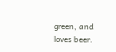green, and loves beer.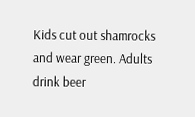Kids cut out shamrocks and wear green. Adults drink beer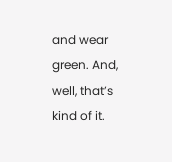and wear green. And, well, that’s kind of it.